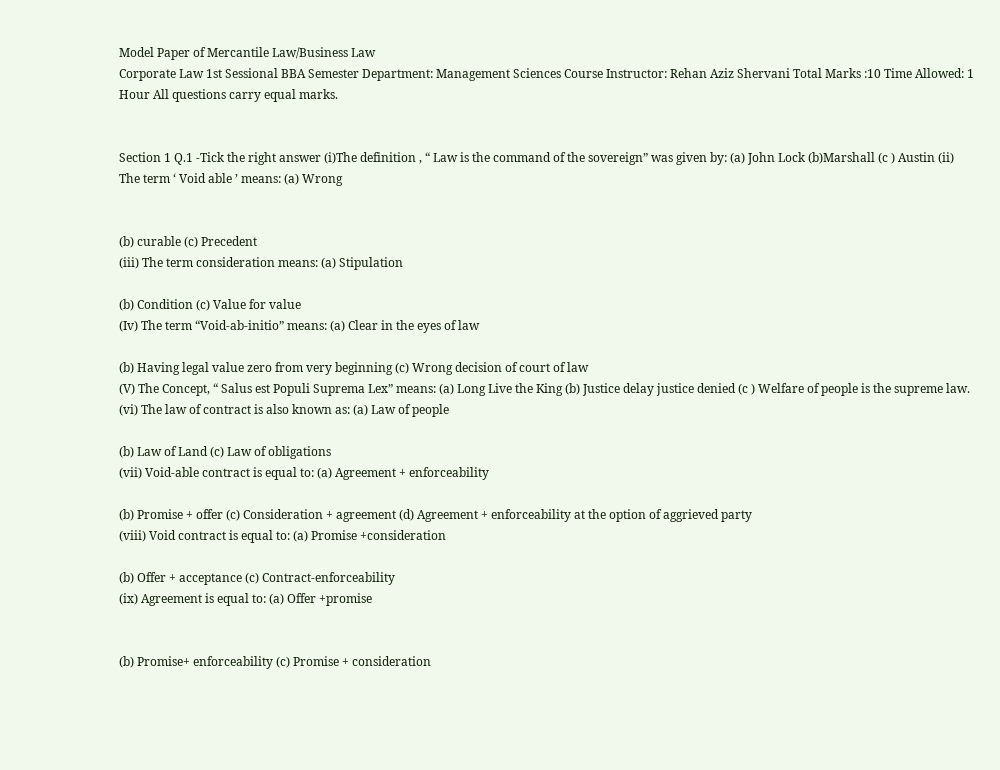Model Paper of Mercantile Law/Business Law
Corporate Law 1st Sessional BBA Semester Department: Management Sciences Course Instructor: Rehan Aziz Shervani Total Marks :10 Time Allowed: 1 Hour All questions carry equal marks.


Section 1 Q.1 -Tick the right answer (i)The definition , “ Law is the command of the sovereign” was given by: (a) John Lock (b)Marshall (c ) Austin (ii) The term ‘ Void able ’ means: (a) Wrong


(b) curable (c) Precedent
(iii) The term consideration means: (a) Stipulation

(b) Condition (c) Value for value
(Iv) The term “Void-ab-initio” means: (a) Clear in the eyes of law

(b) Having legal value zero from very beginning (c) Wrong decision of court of law
(V) The Concept, “ Salus est Populi Suprema Lex” means: (a) Long Live the King (b) Justice delay justice denied (c ) Welfare of people is the supreme law. (vi) The law of contract is also known as: (a) Law of people

(b) Law of Land (c) Law of obligations
(vii) Void-able contract is equal to: (a) Agreement + enforceability

(b) Promise + offer (c) Consideration + agreement (d) Agreement + enforceability at the option of aggrieved party
(viii) Void contract is equal to: (a) Promise +consideration

(b) Offer + acceptance (c) Contract-enforceability
(ix) Agreement is equal to: (a) Offer +promise


(b) Promise+ enforceability (c) Promise + consideration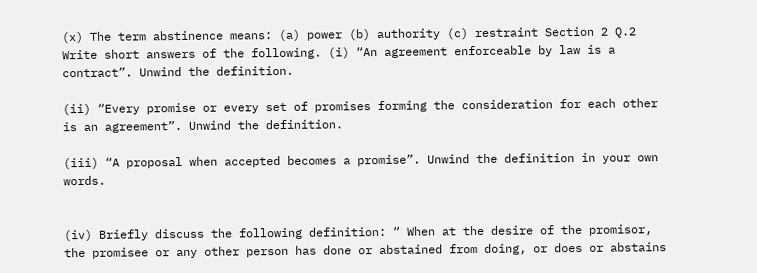(x) The term abstinence means: (a) power (b) authority (c) restraint Section 2 Q.2 Write short answers of the following. (i) “An agreement enforceable by law is a contract”. Unwind the definition.

(ii) “Every promise or every set of promises forming the consideration for each other is an agreement”. Unwind the definition.

(iii) “A proposal when accepted becomes a promise”. Unwind the definition in your own words.


(iv) Briefly discuss the following definition: “ When at the desire of the promisor, the promisee or any other person has done or abstained from doing, or does or abstains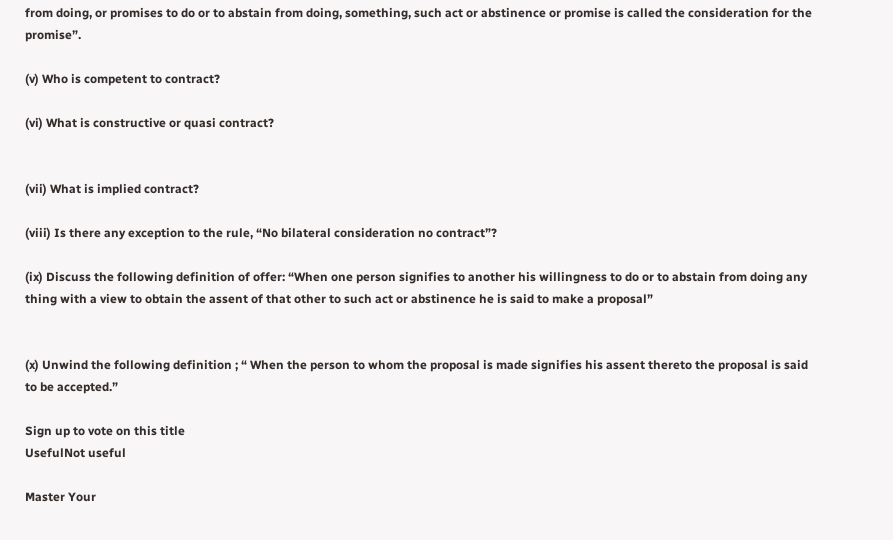from doing, or promises to do or to abstain from doing, something, such act or abstinence or promise is called the consideration for the promise”.

(v) Who is competent to contract?

(vi) What is constructive or quasi contract?


(vii) What is implied contract?

(viii) Is there any exception to the rule, “No bilateral consideration no contract”?

(ix) Discuss the following definition of offer: “When one person signifies to another his willingness to do or to abstain from doing any thing with a view to obtain the assent of that other to such act or abstinence he is said to make a proposal”


(x) Unwind the following definition ; “ When the person to whom the proposal is made signifies his assent thereto the proposal is said to be accepted.”

Sign up to vote on this title
UsefulNot useful

Master Your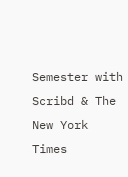Semester with Scribd & The New York Times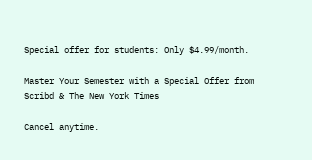Special offer for students: Only $4.99/month.

Master Your Semester with a Special Offer from Scribd & The New York Times

Cancel anytime.